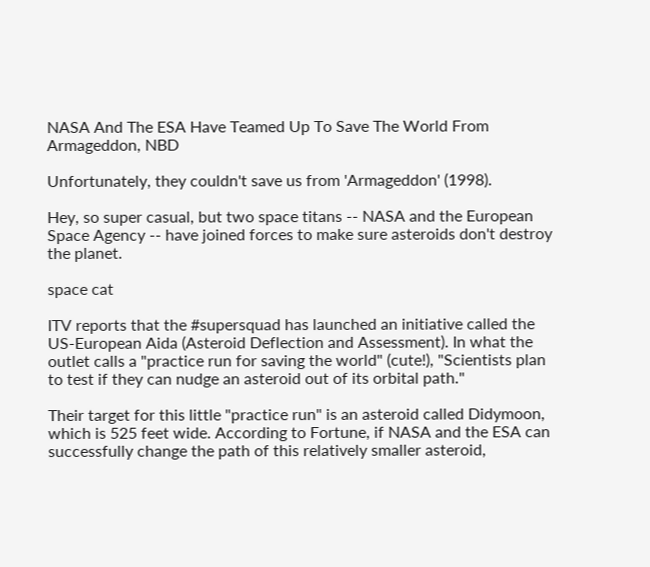NASA And The ESA Have Teamed Up To Save The World From Armageddon, NBD

Unfortunately, they couldn't save us from 'Armageddon' (1998).

Hey, so super casual, but two space titans -- NASA and the European Space Agency -- have joined forces to make sure asteroids don't destroy the planet.

space cat

ITV reports that the #supersquad has launched an initiative called the US-European Aida (Asteroid Deflection and Assessment). In what the outlet calls a "practice run for saving the world" (cute!), "Scientists plan to test if they can nudge an asteroid out of its orbital path."

Their target for this little "practice run" is an asteroid called Didymoon, which is 525 feet wide. According to Fortune, if NASA and the ESA can successfully change the path of this relatively smaller asteroid,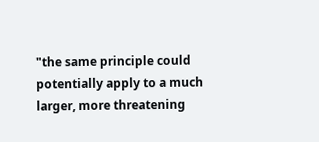"the same principle could potentially apply to a much larger, more threatening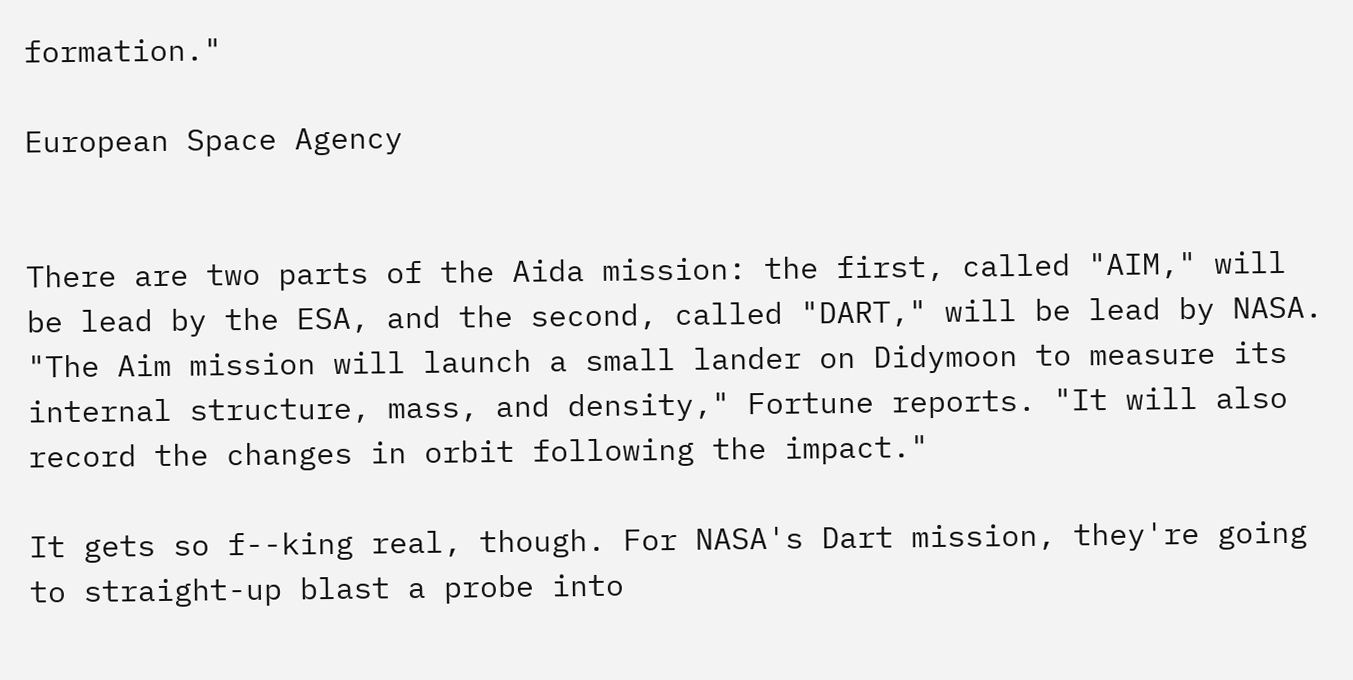formation."

European Space Agency


There are two parts of the Aida mission: the first, called "AIM," will be lead by the ESA, and the second, called "DART," will be lead by NASA. "The Aim mission will launch a small lander on Didymoon to measure its internal structure, mass, and density," Fortune reports. "It will also record the changes in orbit following the impact."

It gets so f--king real, though. For NASA's Dart mission, they're going to straight-up blast a probe into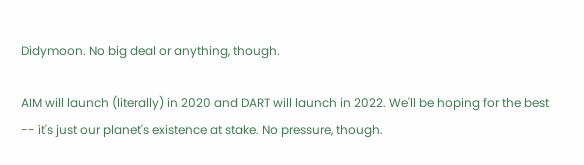Didymoon. No big deal or anything, though.

AIM will launch (literally) in 2020 and DART will launch in 2022. We'll be hoping for the best -- it's just our planet's existence at stake. No pressure, though.